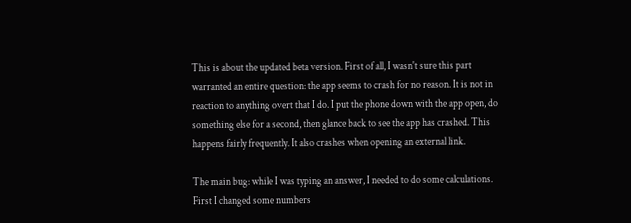This is about the updated beta version. First of all, I wasn't sure this part warranted an entire question: the app seems to crash for no reason. It is not in reaction to anything overt that I do. I put the phone down with the app open, do something else for a second, then glance back to see the app has crashed. This happens fairly frequently. It also crashes when opening an external link.

The main bug: while I was typing an answer, I needed to do some calculations. First I changed some numbers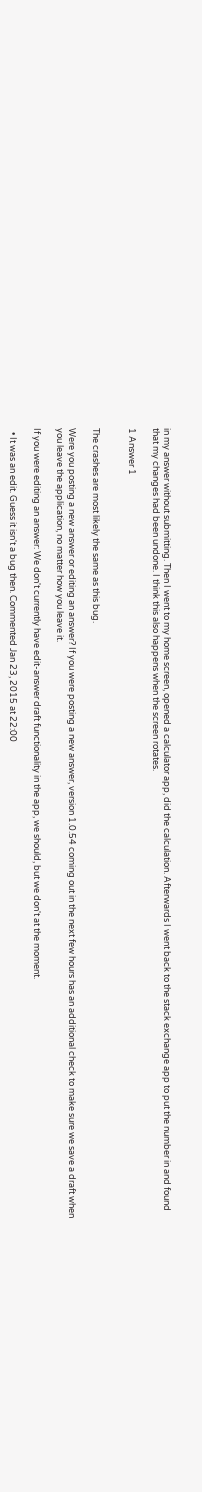in my answer without submitting. Then I went to my home screen, opened a calculator app, did the calculation. Afterwards I went back to the stack exchange app to put the number in and found that my changes had been undone. I think this also happens when the screen rotates.

1 Answer 1


The crashes are most likely the same as this bug.

Were you posting a new answer or editing an answer? If you were posting a new answer, version 1.0.54 coming out in the next few hours has an additional check to make sure we save a draft when you leave the application, no matter how you leave it.

If you were editing an answer: We don't currently have edit-answer draft functionality in the app, we should, but we don't at the moment.

  • It was an edit. Guess it isn't a bug then. Commented Jan 23, 2015 at 22:00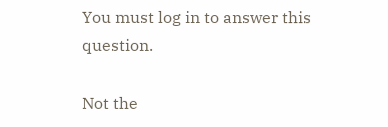You must log in to answer this question.

Not the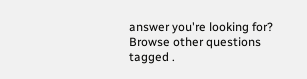answer you're looking for? Browse other questions tagged .